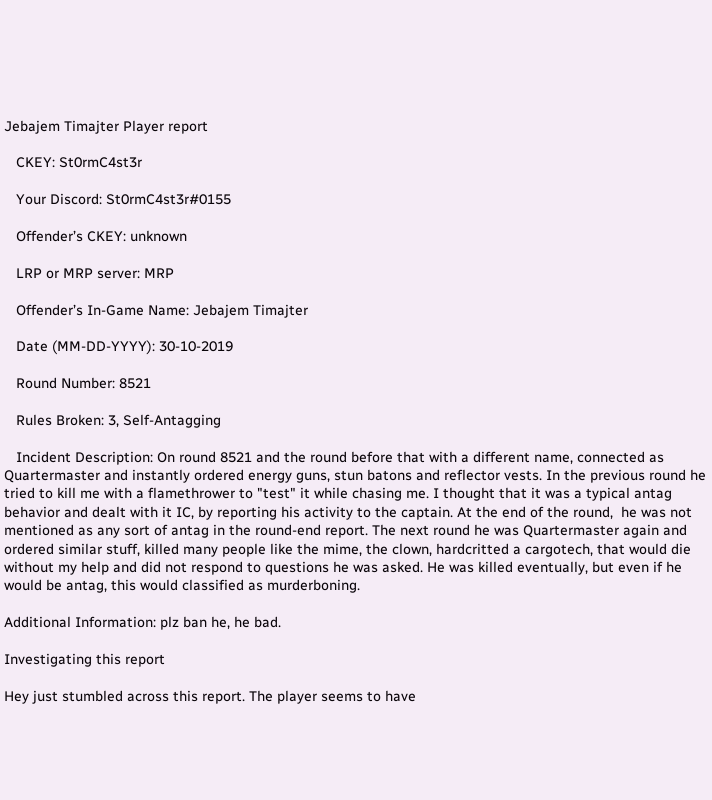Jebajem Timajter Player report

   CKEY: St0rmC4st3r

   Your Discord: St0rmC4st3r#0155

   Offender’s CKEY: unknown

   LRP or MRP server: MRP

   Offender’s In-Game Name: Jebajem Timajter

   Date (MM-DD-YYYY): 30-10-2019

   Round Number: 8521

   Rules Broken: 3, Self-Antagging

   Incident Description: On round 8521 and the round before that with a different name, connected as Quartermaster and instantly ordered energy guns, stun batons and reflector vests. In the previous round he tried to kill me with a flamethrower to "test" it while chasing me. I thought that it was a typical antag behavior and dealt with it IC, by reporting his activity to the captain. At the end of the round,  he was not mentioned as any sort of antag in the round-end report. The next round he was Quartermaster again and ordered similar stuff, killed many people like the mime, the clown, hardcritted a cargotech, that would die without my help and did not respond to questions he was asked. He was killed eventually, but even if he would be antag, this would classified as murderboning.

Additional Information: plz ban he, he bad.

Investigating this report

Hey just stumbled across this report. The player seems to have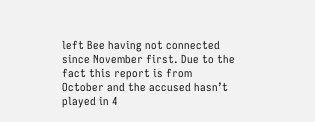left Bee having not connected since November first. Due to the fact this report is from October and the accused hasn’t played in 4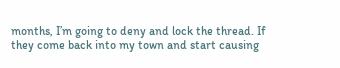months, I’m going to deny and lock the thread. If they come back into my town and start causing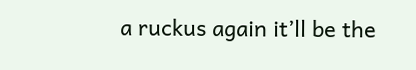a ruckus again it’ll be the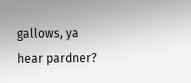gallows, ya hear pardner?